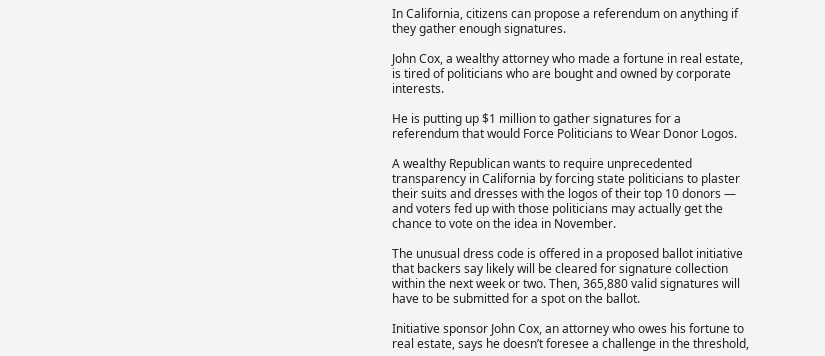In California, citizens can propose a referendum on anything if they gather enough signatures.

John Cox, a wealthy attorney who made a fortune in real estate, is tired of politicians who are bought and owned by corporate interests.

He is putting up $1 million to gather signatures for a referendum that would Force Politicians to Wear Donor Logos.

A wealthy Republican wants to require unprecedented transparency in California by forcing state politicians to plaster their suits and dresses with the logos of their top 10 donors — and voters fed up with those politicians may actually get the chance to vote on the idea in November.

The unusual dress code is offered in a proposed ballot initiative that backers say likely will be cleared for signature collection within the next week or two. Then, 365,880 valid signatures will have to be submitted for a spot on the ballot.

Initiative sponsor John Cox, an attorney who owes his fortune to real estate, says he doesn’t foresee a challenge in the threshold,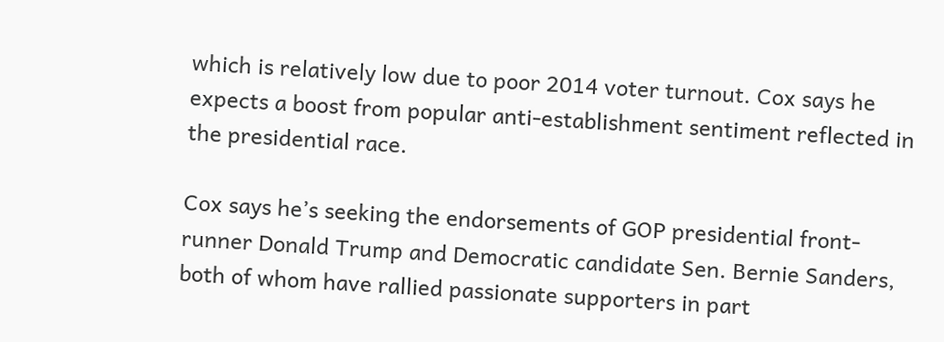which is relatively low due to poor 2014 voter turnout. Cox says he expects a boost from popular anti-establishment sentiment reflected in the presidential race.

Cox says he’s seeking the endorsements of GOP presidential front-runner Donald Trump and Democratic candidate Sen. Bernie Sanders, both of whom have rallied passionate supporters in part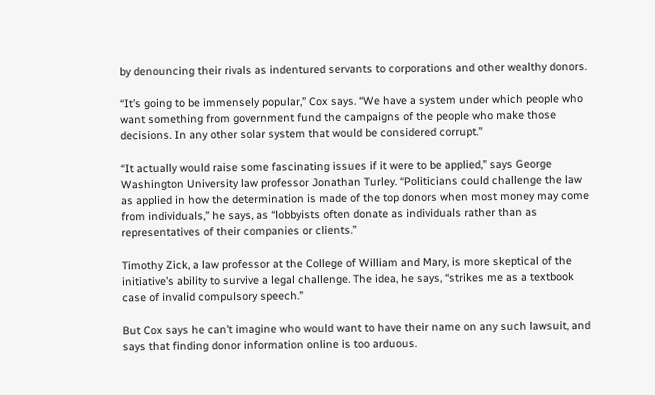by denouncing their rivals as indentured servants to corporations and other wealthy donors.

“It’s going to be immensely popular,” Cox says. “We have a system under which people who want something from government fund the campaigns of the people who make those decisions. In any other solar system that would be considered corrupt.”

“It actually would raise some fascinating issues if it were to be applied,” says George Washington University law professor Jonathan Turley. “Politicians could challenge the law as applied in how the determination is made of the top donors when most money may come from individuals,” he says, as “lobbyists often donate as individuals rather than as representatives of their companies or clients.”

Timothy Zick, a law professor at the College of William and Mary, is more skeptical of the initiative’s ability to survive a legal challenge. The idea, he says, “strikes me as a textbook case of invalid compulsory speech.”

But Cox says he can’t imagine who would want to have their name on any such lawsuit, and says that finding donor information online is too arduous.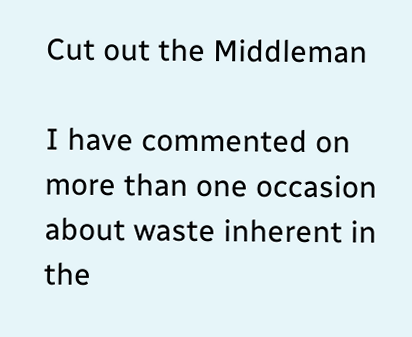Cut out the Middleman

I have commented on more than one occasion about waste inherent in the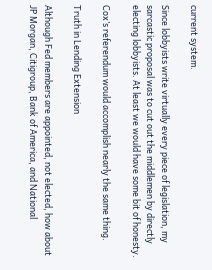current system.

Since lobbyists write virtually every piece of legislation, my sarcastic proposal was to cut out the middlemen by directly electing lobbyists. At least we would have some bit of honesty.

Cox’s referendum would accomplish nearly the same thing.

Truth in Lending Extension

Although Fed members are appointed, not elected, how about JP Morgan, Citigroup, Bank of America, and National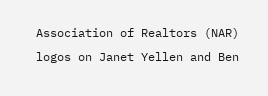Association of Realtors (NAR) logos on Janet Yellen and Ben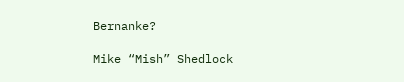Bernanke?

Mike “Mish” Shedlock